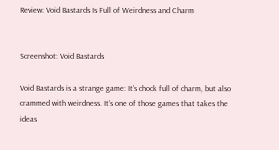Review: Void Bastards Is Full of Weirdness and Charm


Screenshot: Void Bastards

Void Bastards is a strange game: It’s chock full of charm, but also crammed with weirdness. It’s one of those games that takes the ideas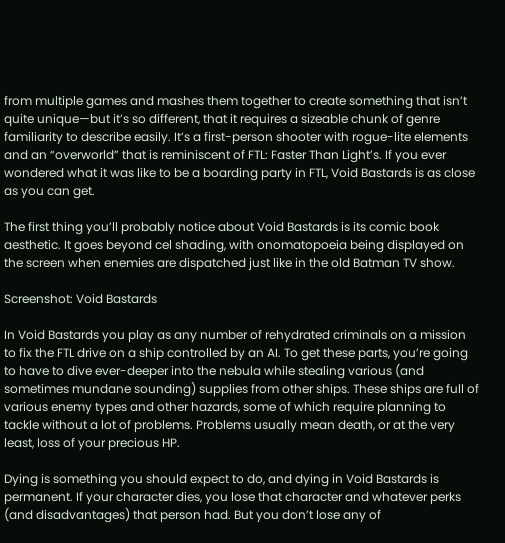from multiple games and mashes them together to create something that isn’t quite unique—but it’s so different, that it requires a sizeable chunk of genre familiarity to describe easily. It’s a first-person shooter with rogue-lite elements and an “overworld” that is reminiscent of FTL: Faster Than Light’s. If you ever wondered what it was like to be a boarding party in FTL, Void Bastards is as close as you can get.

The first thing you’ll probably notice about Void Bastards is its comic book aesthetic. It goes beyond cel shading, with onomatopoeia being displayed on the screen when enemies are dispatched just like in the old Batman TV show.

Screenshot: Void Bastards

In Void Bastards you play as any number of rehydrated criminals on a mission to fix the FTL drive on a ship controlled by an AI. To get these parts, you’re going to have to dive ever-deeper into the nebula while stealing various (and sometimes mundane sounding) supplies from other ships. These ships are full of various enemy types and other hazards, some of which require planning to tackle without a lot of problems. Problems usually mean death, or at the very least, loss of your precious HP.

Dying is something you should expect to do, and dying in Void Bastards is permanent. If your character dies, you lose that character and whatever perks (and disadvantages) that person had. But you don’t lose any of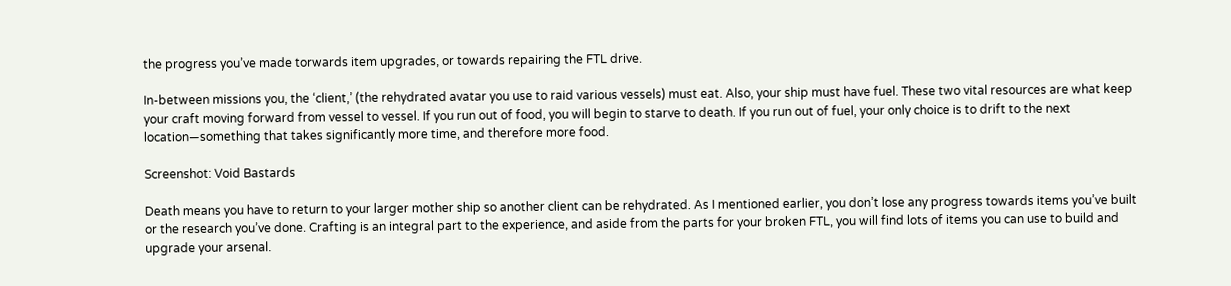the progress you’ve made torwards item upgrades, or towards repairing the FTL drive.

In-between missions you, the ‘client,’ (the rehydrated avatar you use to raid various vessels) must eat. Also, your ship must have fuel. These two vital resources are what keep your craft moving forward from vessel to vessel. If you run out of food, you will begin to starve to death. If you run out of fuel, your only choice is to drift to the next location—something that takes significantly more time, and therefore more food.

Screenshot: Void Bastards

Death means you have to return to your larger mother ship so another client can be rehydrated. As I mentioned earlier, you don’t lose any progress towards items you’ve built or the research you’ve done. Crafting is an integral part to the experience, and aside from the parts for your broken FTL, you will find lots of items you can use to build and upgrade your arsenal.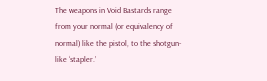The weapons in Void Bastards range from your normal (or equivalency of normal) like the pistol, to the shotgun-like ‘stapler.’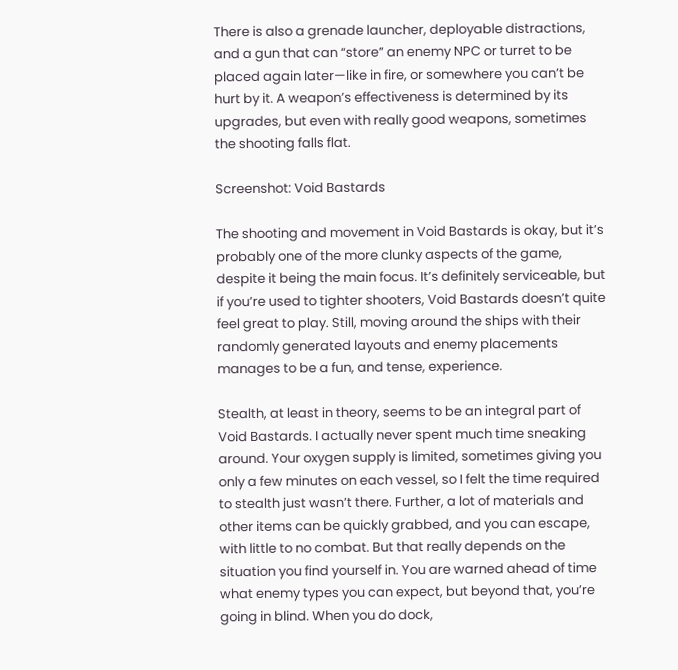There is also a grenade launcher, deployable distractions, and a gun that can “store” an enemy NPC or turret to be placed again later—like in fire, or somewhere you can’t be hurt by it. A weapon’s effectiveness is determined by its upgrades, but even with really good weapons, sometimes the shooting falls flat.

Screenshot: Void Bastards

The shooting and movement in Void Bastards is okay, but it’s probably one of the more clunky aspects of the game, despite it being the main focus. It’s definitely serviceable, but if you’re used to tighter shooters, Void Bastards doesn’t quite feel great to play. Still, moving around the ships with their randomly generated layouts and enemy placements manages to be a fun, and tense, experience.

Stealth, at least in theory, seems to be an integral part of Void Bastards. I actually never spent much time sneaking around. Your oxygen supply is limited, sometimes giving you only a few minutes on each vessel, so I felt the time required to stealth just wasn’t there. Further, a lot of materials and other items can be quickly grabbed, and you can escape, with little to no combat. But that really depends on the situation you find yourself in. You are warned ahead of time what enemy types you can expect, but beyond that, you’re going in blind. When you do dock,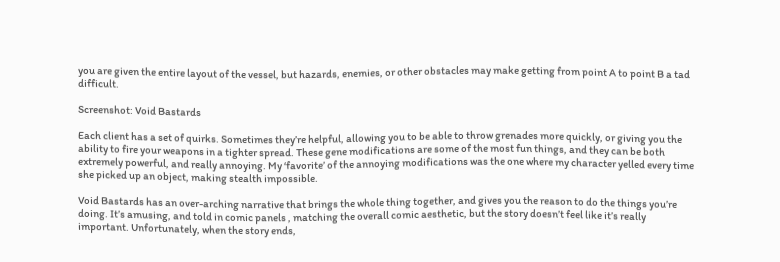you are given the entire layout of the vessel, but hazards, enemies, or other obstacles may make getting from point A to point B a tad difficult.

Screenshot: Void Bastards

Each client has a set of quirks. Sometimes they’re helpful, allowing you to be able to throw grenades more quickly, or giving you the ability to fire your weapons in a tighter spread. These gene modifications are some of the most fun things, and they can be both extremely powerful, and really annoying. My ‘favorite’ of the annoying modifications was the one where my character yelled every time she picked up an object, making stealth impossible.

Void Bastards has an over-arching narrative that brings the whole thing together, and gives you the reason to do the things you’re doing. It’s amusing, and told in comic panels , matching the overall comic aesthetic, but the story doesn’t feel like it’s really important. Unfortunately, when the story ends,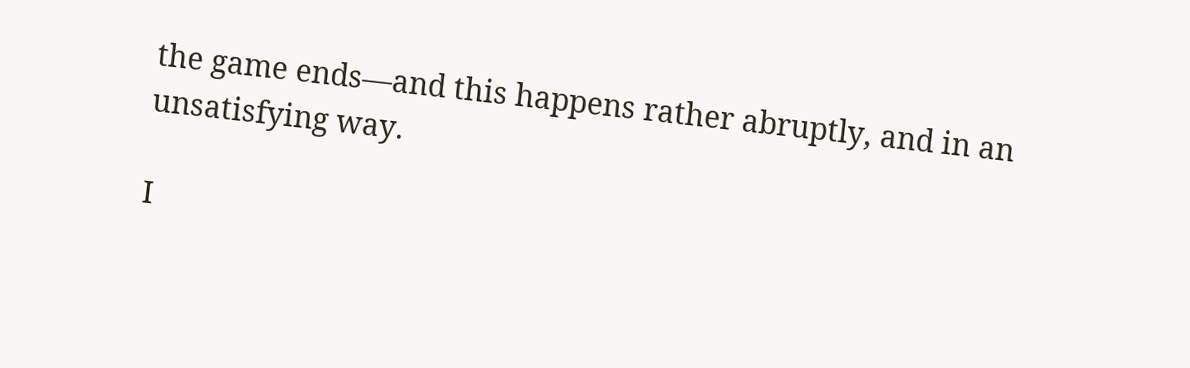the game ends—and this happens rather abruptly, and in an unsatisfying way.

I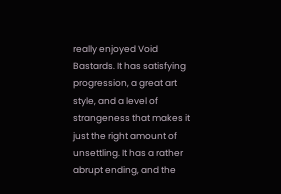really enjoyed Void Bastards. It has satisfying progression, a great art style, and a level of strangeness that makes it just the right amount of unsettling. It has a rather abrupt ending, and the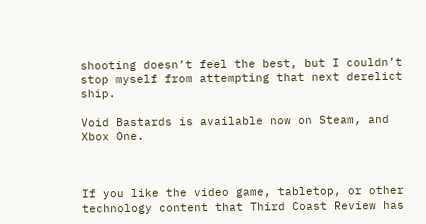shooting doesn’t feel the best, but I couldn’t stop myself from attempting that next derelict ship.

Void Bastards is available now on Steam, and Xbox One.



If you like the video game, tabletop, or other technology content that Third Coast Review has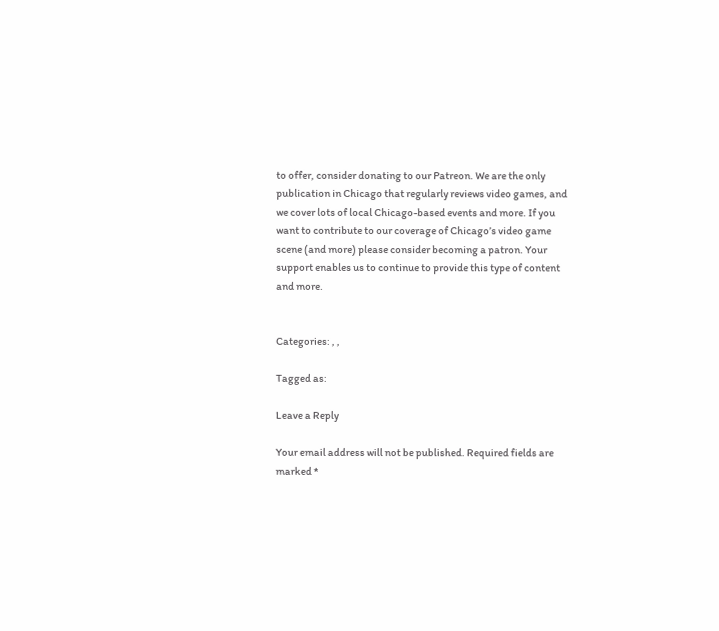to offer, consider donating to our Patreon. We are the only publication in Chicago that regularly reviews video games, and we cover lots of local Chicago-based events and more. If you want to contribute to our coverage of Chicago’s video game scene (and more) please consider becoming a patron. Your support enables us to continue to provide this type of content and more.


Categories: , ,

Tagged as:

Leave a Reply

Your email address will not be published. Required fields are marked *